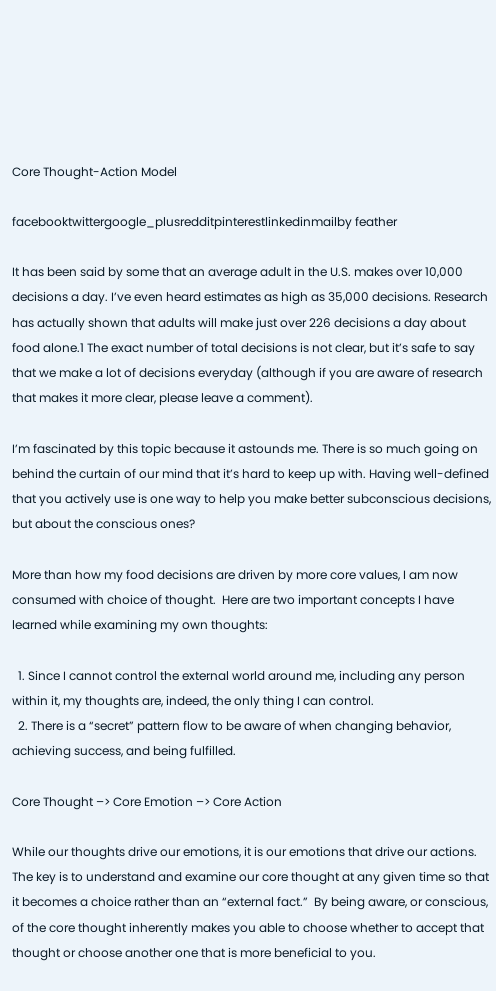Core Thought-Action Model

facebooktwittergoogle_plusredditpinterestlinkedinmailby feather

It has been said by some that an average adult in the U.S. makes over 10,000 decisions a day. I’ve even heard estimates as high as 35,000 decisions. Research has actually shown that adults will make just over 226 decisions a day about food alone.1 The exact number of total decisions is not clear, but it’s safe to say that we make a lot of decisions everyday (although if you are aware of research that makes it more clear, please leave a comment).

I’m fascinated by this topic because it astounds me. There is so much going on behind the curtain of our mind that it’s hard to keep up with. Having well-defined that you actively use is one way to help you make better subconscious decisions, but about the conscious ones?

More than how my food decisions are driven by more core values, I am now consumed with choice of thought.  Here are two important concepts I have learned while examining my own thoughts:

  1. Since I cannot control the external world around me, including any person within it, my thoughts are, indeed, the only thing I can control.
  2. There is a “secret” pattern flow to be aware of when changing behavior, achieving success, and being fulfilled.

Core Thought –> Core Emotion –> Core Action

While our thoughts drive our emotions, it is our emotions that drive our actions. The key is to understand and examine our core thought at any given time so that it becomes a choice rather than an “external fact.”  By being aware, or conscious, of the core thought inherently makes you able to choose whether to accept that thought or choose another one that is more beneficial to you.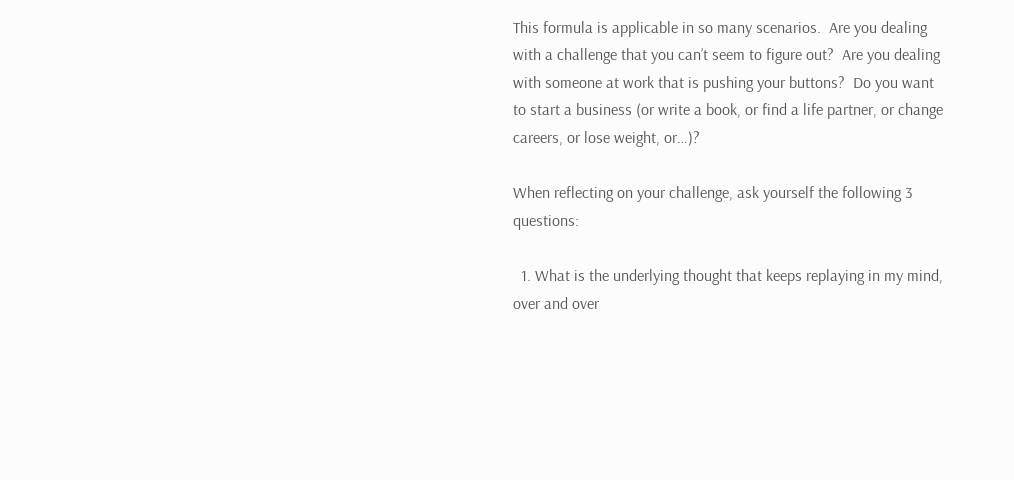This formula is applicable in so many scenarios.  Are you dealing with a challenge that you can’t seem to figure out?  Are you dealing with someone at work that is pushing your buttons?  Do you want to start a business (or write a book, or find a life partner, or change careers, or lose weight, or…)?

When reflecting on your challenge, ask yourself the following 3 questions:

  1. What is the underlying thought that keeps replaying in my mind, over and over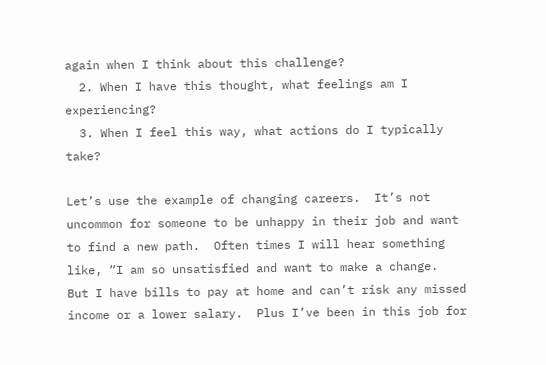again when I think about this challenge?
  2. When I have this thought, what feelings am I experiencing?
  3. When I feel this way, what actions do I typically take?

Let’s use the example of changing careers.  It’s not uncommon for someone to be unhappy in their job and want to find a new path.  Often times I will hear something like, “I am so unsatisfied and want to make a change.  But I have bills to pay at home and can’t risk any missed income or a lower salary.  Plus I’ve been in this job for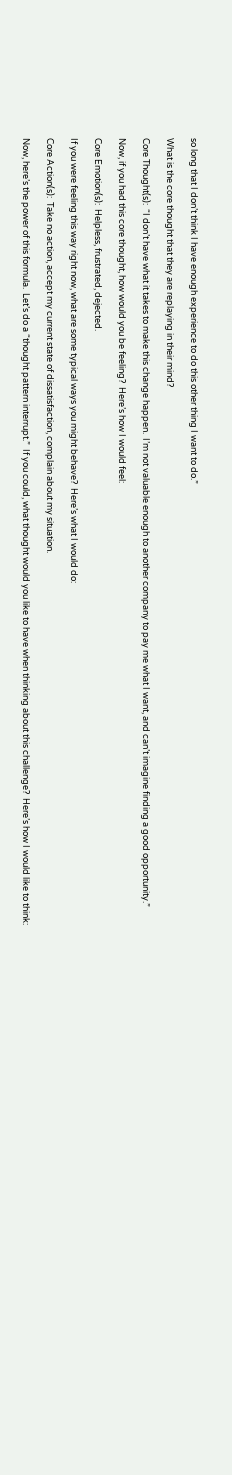so long that I don’t think I have enough experience to do this other thing I want to do.”

What is the core thought that they are replaying in their mind?

Core Thought(s):  “I don’t have what it takes to make this change happen.  I’m not valuable enough to another company to pay me what I want, and can’t imagine finding a good opportunity.”

Now, if you had this core thought, how would you be feeling?  Here’s how I would feel:

Core Emotion(s):  Helpless, frustrated, dejected.

If you were feeling this way right now, what are some typical ways you might behave?  Here’s what I would do:

Core Action(s):  Take no action, accept my current state of dissatisfaction, complain about my situation.

Now, here’s the power of this formula.  Let’s do a “thought pattern interrupt.”  If you could, what thought would you like to have when thinking about this challenge?  Here’s how I would like to think: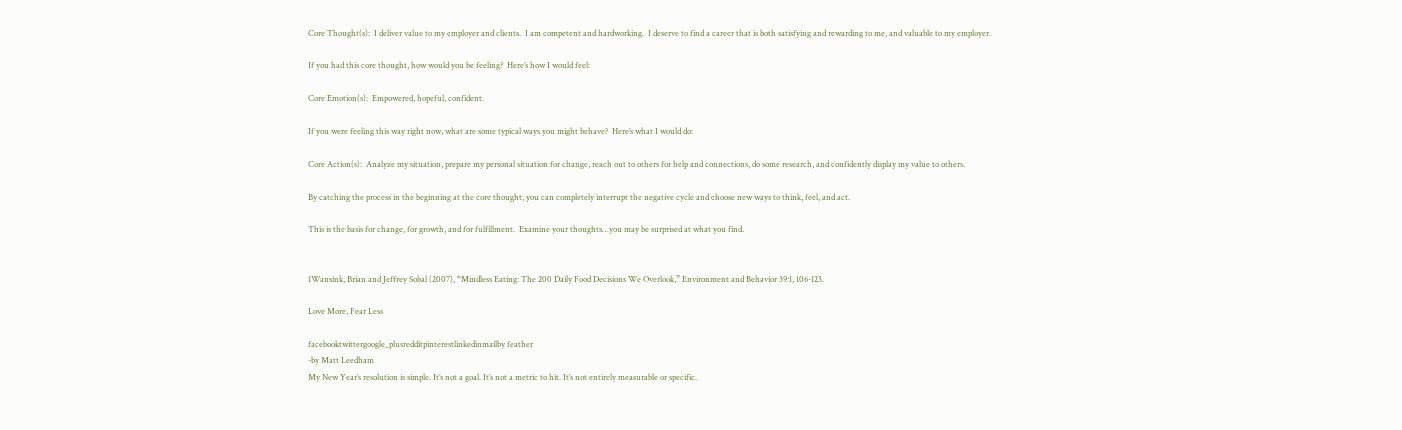Core Thought(s):  I deliver value to my employer and clients.  I am competent and hardworking.  I deserve to find a career that is both satisfying and rewarding to me, and valuable to my employer.

If you had this core thought, how would you be feeling?  Here’s how I would feel:

Core Emotion(s):  Empowered, hopeful, confident.

If you were feeling this way right now, what are some typical ways you might behave?  Here’s what I would do:

Core Action(s):  Analyze my situation, prepare my personal situation for change, reach out to others for help and connections, do some research, and confidently display my value to others.

By catching the process in the beginning at the core thought, you can completely interrupt the negative cycle and choose new ways to think, feel, and act.

This is the basis for change, for growth, and for fulfillment.  Examine your thoughts…you may be surprised at what you find.


1Wansink, Brian and Jeffrey Sobal (2007), “Mindless Eating: The 200 Daily Food Decisions We Overlook,” Environment and Behavior 39:1, 106-123.

Love More, Fear Less

facebooktwittergoogle_plusredditpinterestlinkedinmailby feather
-by Matt Leedham
My New Year’s resolution is simple. It’s not a goal. It’s not a metric to hit. It’s not entirely measurable or specific.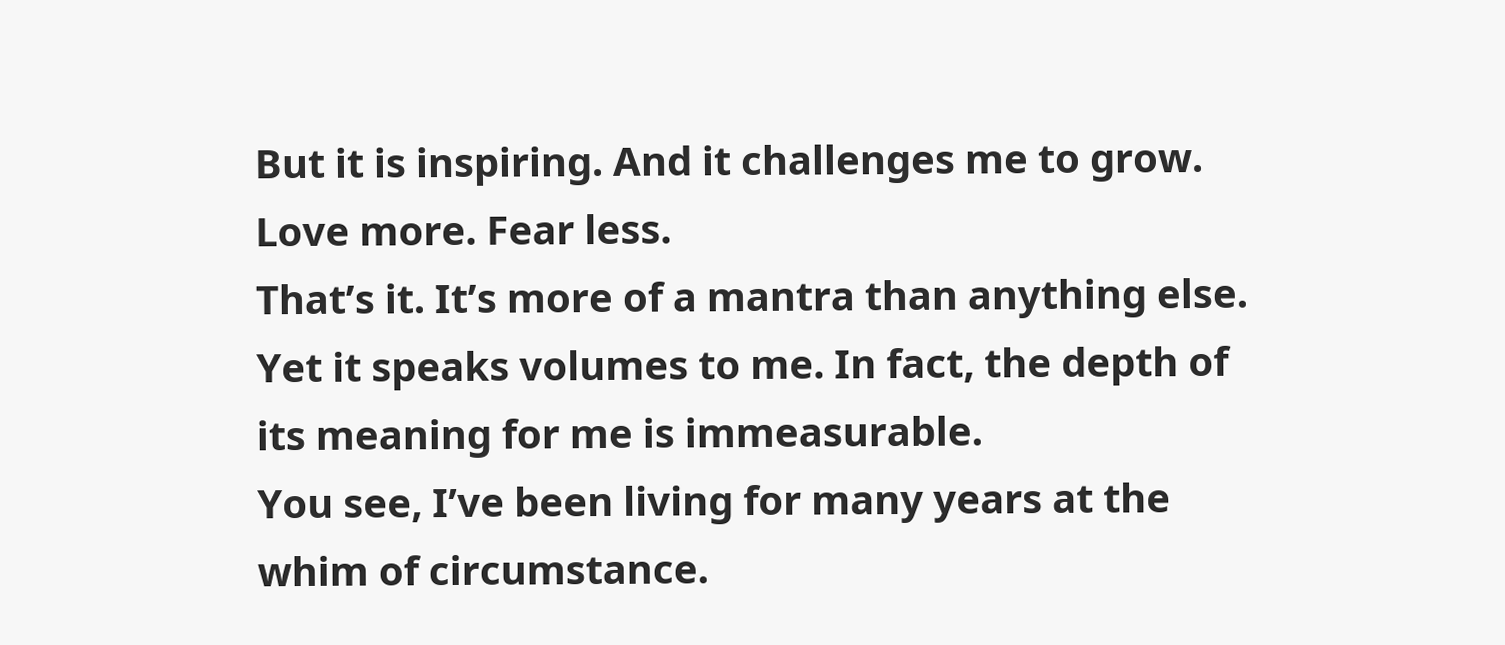But it is inspiring. And it challenges me to grow.
Love more. Fear less.
That’s it. It’s more of a mantra than anything else. Yet it speaks volumes to me. In fact, the depth of its meaning for me is immeasurable.
You see, I’ve been living for many years at the whim of circumstance.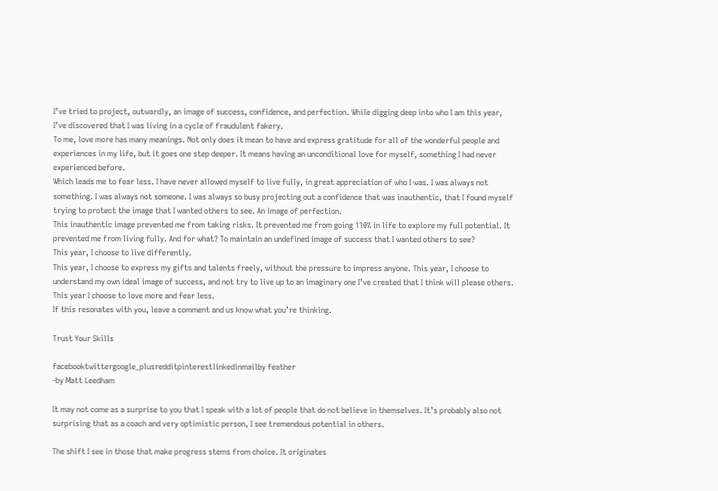I’ve tried to project, outwardly, an image of success, confidence, and perfection. While digging deep into who I am this year, I’ve discovered that I was living in a cycle of fraudulent fakery.
To me, love more has many meanings. Not only does it mean to have and express gratitude for all of the wonderful people and experiences in my life, but it goes one step deeper. It means having an unconditional love for myself, something I had never experienced before.
Which leads me to fear less. I have never allowed myself to live fully, in great appreciation of who I was. I was always not something. I was always not someone. I was always so busy projecting out a confidence that was inauthentic, that I found myself trying to protect the image that I wanted others to see. An image of perfection.
This inauthentic image prevented me from taking risks. It prevented me from going 110% in life to explore my full potential. It prevented me from living fully. And for what? To maintain an undefined image of success that I wanted others to see?
This year, I choose to live differently.
This year, I choose to express my gifts and talents freely, without the pressure to impress anyone. This year, I choose to understand my own ideal image of success, and not try to live up to an imaginary one I’ve created that I think will please others.
This year I choose to love more and fear less.
If this resonates with you, leave a comment and us know what you’re thinking.

Trust Your Skills

facebooktwittergoogle_plusredditpinterestlinkedinmailby feather
-by Matt Leedham

It may not come as a surprise to you that I speak with a lot of people that do not believe in themselves. It’s probably also not surprising that as a coach and very optimistic person, I see tremendous potential in others.

The shift I see in those that make progress stems from choice. It originates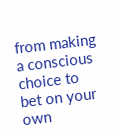from making a conscious choice to bet on your own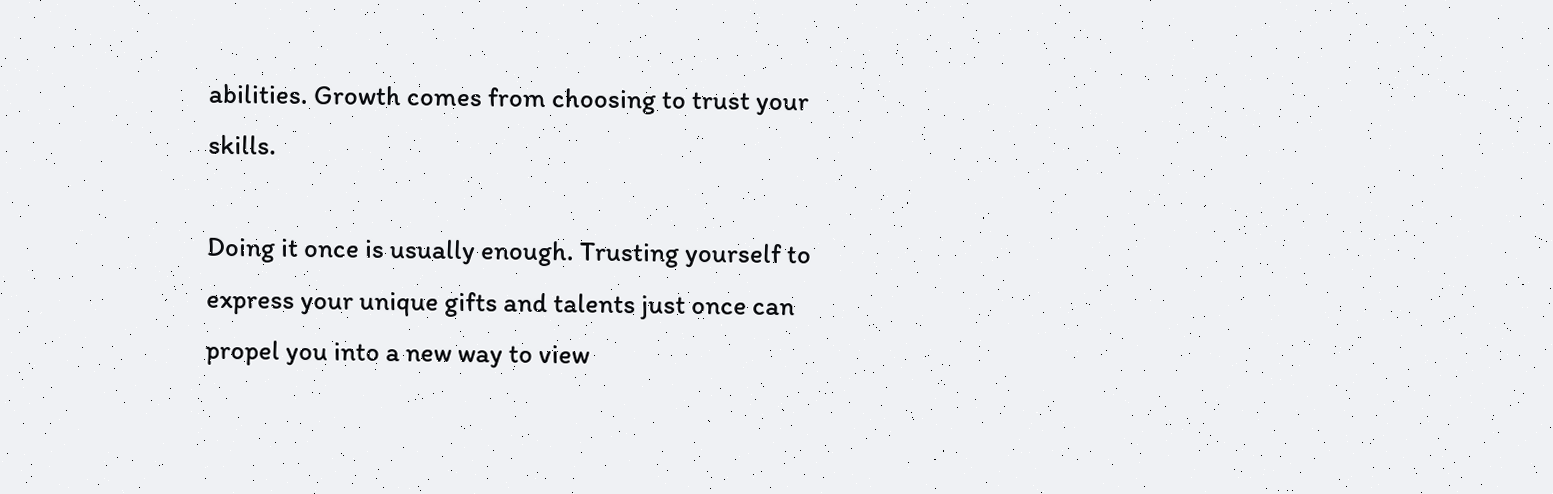abilities. Growth comes from choosing to trust your skills.

Doing it once is usually enough. Trusting yourself to express your unique gifts and talents just once can propel you into a new way to view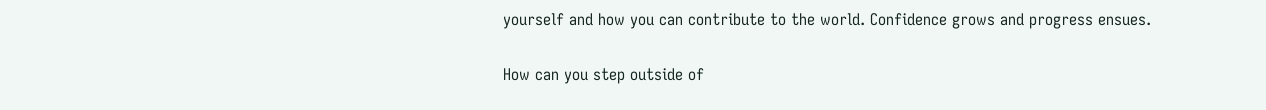yourself and how you can contribute to the world. Confidence grows and progress ensues.

How can you step outside of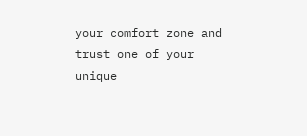your comfort zone and trust one of your unique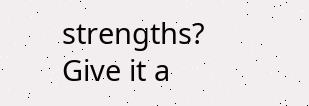strengths? Give it a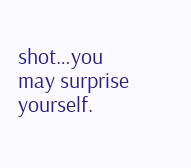shot…you may surprise yourself.